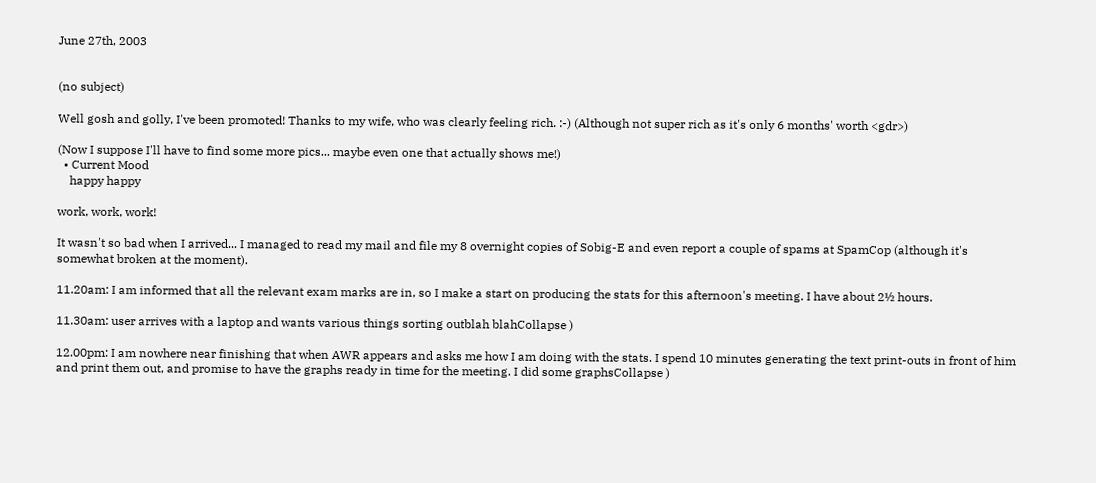June 27th, 2003


(no subject)

Well gosh and golly, I've been promoted! Thanks to my wife, who was clearly feeling rich. :-) (Although not super rich as it's only 6 months' worth <gdr>)

(Now I suppose I'll have to find some more pics... maybe even one that actually shows me!)
  • Current Mood
    happy happy

work, work, work!

It wasn't so bad when I arrived... I managed to read my mail and file my 8 overnight copies of Sobig-E and even report a couple of spams at SpamCop (although it's somewhat broken at the moment).

11.20am: I am informed that all the relevant exam marks are in, so I make a start on producing the stats for this afternoon's meeting. I have about 2½ hours.

11.30am: user arrives with a laptop and wants various things sorting outblah blahCollapse )

12.00pm: I am nowhere near finishing that when AWR appears and asks me how I am doing with the stats. I spend 10 minutes generating the text print-outs in front of him and print them out, and promise to have the graphs ready in time for the meeting. I did some graphsCollapse )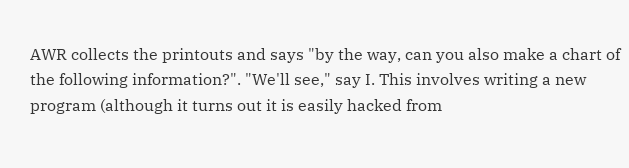AWR collects the printouts and says "by the way, can you also make a chart of the following information?". "We'll see," say I. This involves writing a new program (although it turns out it is easily hacked from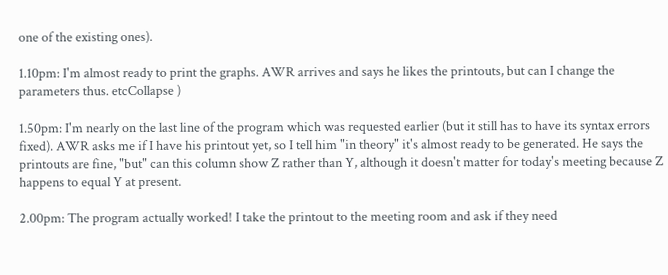one of the existing ones).

1.10pm: I'm almost ready to print the graphs. AWR arrives and says he likes the printouts, but can I change the parameters thus. etcCollapse )

1.50pm: I'm nearly on the last line of the program which was requested earlier (but it still has to have its syntax errors fixed). AWR asks me if I have his printout yet, so I tell him "in theory" it's almost ready to be generated. He says the printouts are fine, "but" can this column show Z rather than Y, although it doesn't matter for today's meeting because Z happens to equal Y at present.

2.00pm: The program actually worked! I take the printout to the meeting room and ask if they need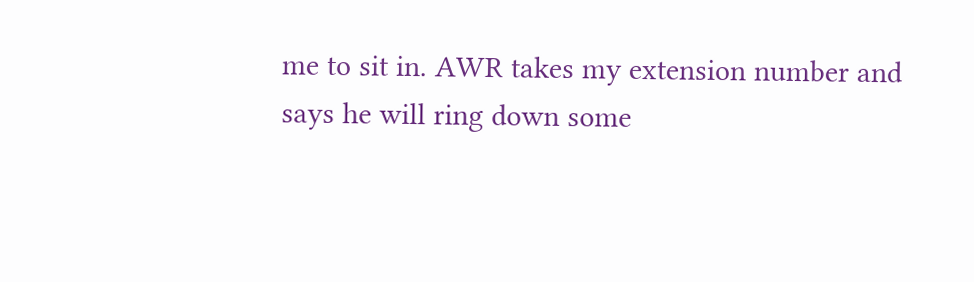me to sit in. AWR takes my extension number and says he will ring down some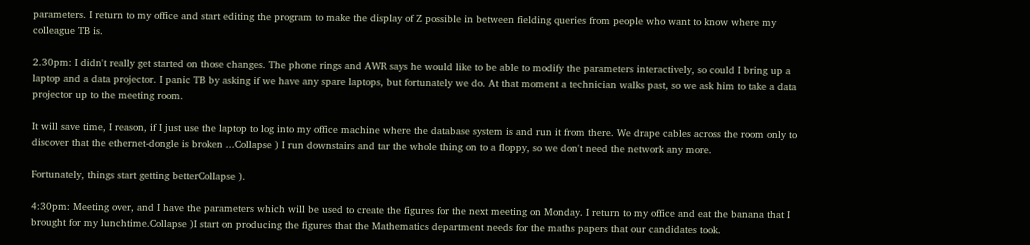parameters. I return to my office and start editing the program to make the display of Z possible in between fielding queries from people who want to know where my colleague TB is.

2.30pm: I didn't really get started on those changes. The phone rings and AWR says he would like to be able to modify the parameters interactively, so could I bring up a laptop and a data projector. I panic TB by asking if we have any spare laptops, but fortunately we do. At that moment a technician walks past, so we ask him to take a data projector up to the meeting room.

It will save time, I reason, if I just use the laptop to log into my office machine where the database system is and run it from there. We drape cables across the room only to discover that the ethernet-dongle is broken ...Collapse ) I run downstairs and tar the whole thing on to a floppy, so we don't need the network any more.

Fortunately, things start getting betterCollapse ).

4:30pm: Meeting over, and I have the parameters which will be used to create the figures for the next meeting on Monday. I return to my office and eat the banana that I brought for my lunchtime.Collapse )I start on producing the figures that the Mathematics department needs for the maths papers that our candidates took.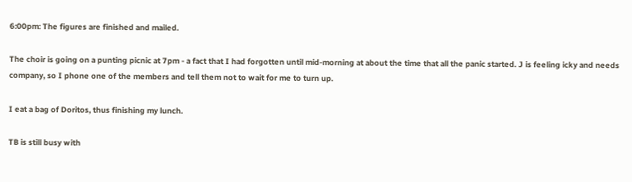6:00pm: The figures are finished and mailed.

The choir is going on a punting picnic at 7pm - a fact that I had forgotten until mid-morning at about the time that all the panic started. J is feeling icky and needs company, so I phone one of the members and tell them not to wait for me to turn up.

I eat a bag of Doritos, thus finishing my lunch.

TB is still busy with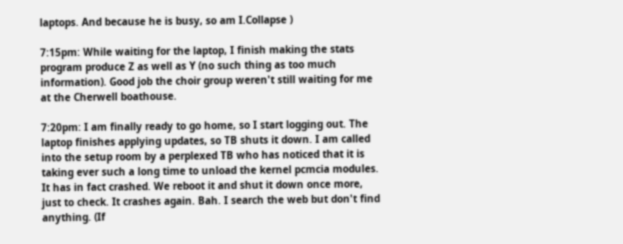laptops. And because he is busy, so am I.Collapse )

7:15pm: While waiting for the laptop, I finish making the stats program produce Z as well as Y (no such thing as too much information). Good job the choir group weren't still waiting for me at the Cherwell boathouse.

7:20pm: I am finally ready to go home, so I start logging out. The laptop finishes applying updates, so TB shuts it down. I am called into the setup room by a perplexed TB who has noticed that it is taking ever such a long time to unload the kernel pcmcia modules. It has in fact crashed. We reboot it and shut it down once more, just to check. It crashes again. Bah. I search the web but don't find anything. (If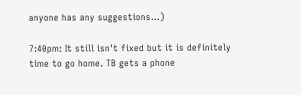anyone has any suggestions...)

7:40pm: It still isn't fixed but it is definitely time to go home. TB gets a phone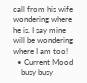call from his wife wondering where he is. I say mine will be wondering where I am too!
  • Current Mood
    busy busy